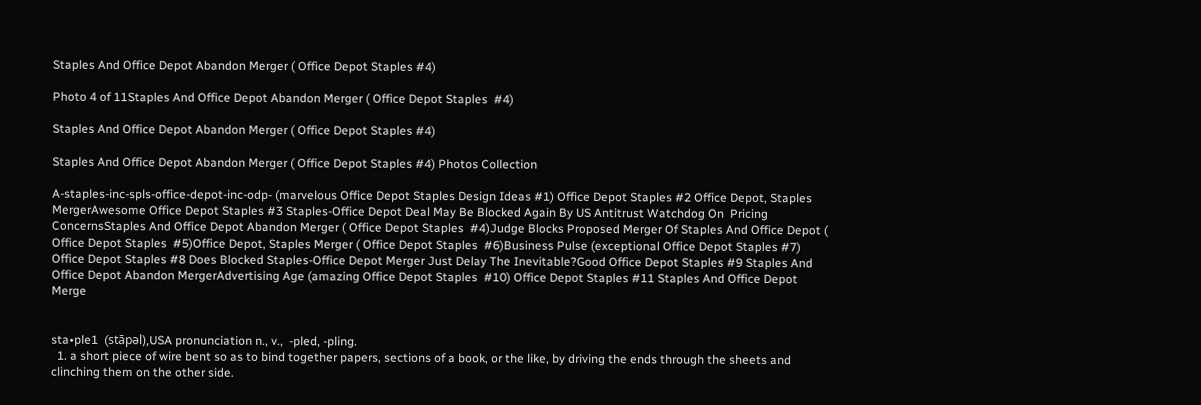Staples And Office Depot Abandon Merger ( Office Depot Staples #4)

Photo 4 of 11Staples And Office Depot Abandon Merger ( Office Depot Staples  #4)

Staples And Office Depot Abandon Merger ( Office Depot Staples #4)

Staples And Office Depot Abandon Merger ( Office Depot Staples #4) Photos Collection

A-staples-inc-spls-office-depot-inc-odp- (marvelous Office Depot Staples Design Ideas #1) Office Depot Staples #2 Office Depot, Staples MergerAwesome Office Depot Staples #3 Staples-Office Depot Deal May Be Blocked Again By US Antitrust Watchdog On  Pricing ConcernsStaples And Office Depot Abandon Merger ( Office Depot Staples  #4)Judge Blocks Proposed Merger Of Staples And Office Depot ( Office Depot Staples  #5)Office Depot, Staples Merger ( Office Depot Staples  #6)Business Pulse (exceptional Office Depot Staples #7) Office Depot Staples #8 Does Blocked Staples-Office Depot Merger Just Delay The Inevitable?Good Office Depot Staples #9 Staples And Office Depot Abandon MergerAdvertising Age (amazing Office Depot Staples  #10) Office Depot Staples #11 Staples And Office Depot Merge


sta•ple1  (stāpəl),USA pronunciation n., v.,  -pled, -pling.
  1. a short piece of wire bent so as to bind together papers, sections of a book, or the like, by driving the ends through the sheets and clinching them on the other side.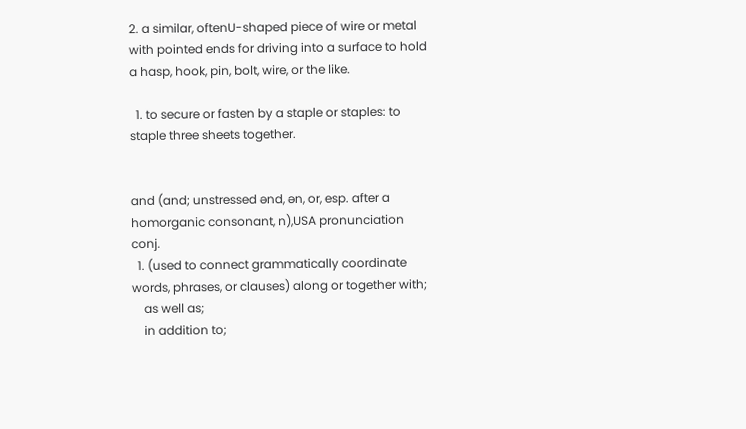2. a similar, oftenU-shaped piece of wire or metal with pointed ends for driving into a surface to hold a hasp, hook, pin, bolt, wire, or the like.

  1. to secure or fasten by a staple or staples: to staple three sheets together.


and (and; unstressed ənd, ən, or, esp. after a homorganic consonant, n),USA pronunciation  conj.
  1. (used to connect grammatically coordinate words, phrases, or clauses) along or together with;
    as well as;
    in addition to;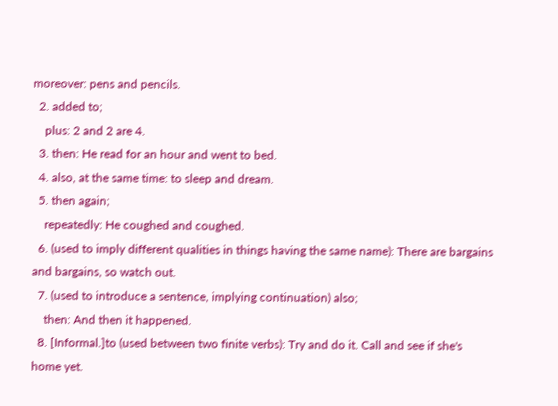moreover: pens and pencils.
  2. added to;
    plus: 2 and 2 are 4.
  3. then: He read for an hour and went to bed.
  4. also, at the same time: to sleep and dream.
  5. then again;
    repeatedly: He coughed and coughed.
  6. (used to imply different qualities in things having the same name): There are bargains and bargains, so watch out.
  7. (used to introduce a sentence, implying continuation) also;
    then: And then it happened.
  8. [Informal.]to (used between two finite verbs): Try and do it. Call and see if she's home yet.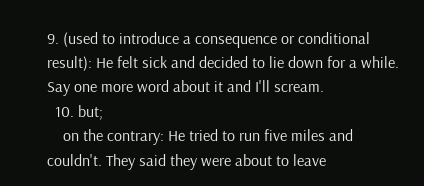9. (used to introduce a consequence or conditional result): He felt sick and decided to lie down for a while. Say one more word about it and I'll scream.
  10. but;
    on the contrary: He tried to run five miles and couldn't. They said they were about to leave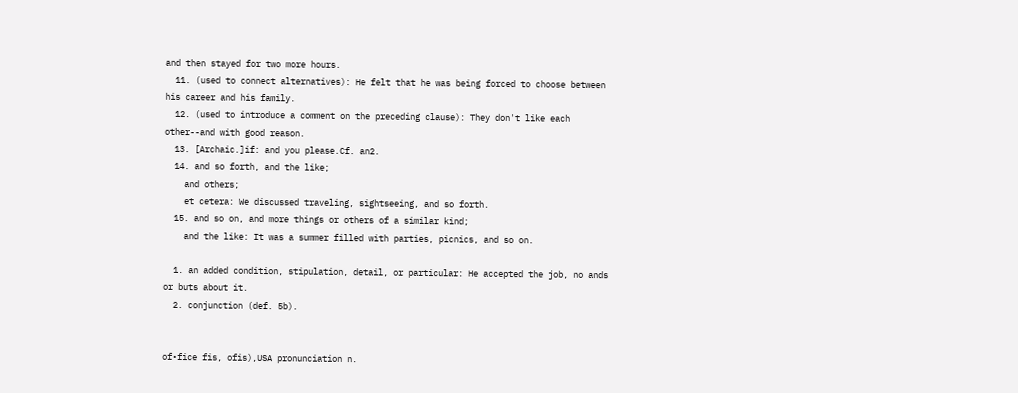and then stayed for two more hours.
  11. (used to connect alternatives): He felt that he was being forced to choose between his career and his family.
  12. (used to introduce a comment on the preceding clause): They don't like each other--and with good reason.
  13. [Archaic.]if: and you please.Cf. an2.
  14. and so forth, and the like;
    and others;
    et cetera: We discussed traveling, sightseeing, and so forth.
  15. and so on, and more things or others of a similar kind;
    and the like: It was a summer filled with parties, picnics, and so on.

  1. an added condition, stipulation, detail, or particular: He accepted the job, no ands or buts about it.
  2. conjunction (def. 5b).


of•fice fis, ofis),USA pronunciation n.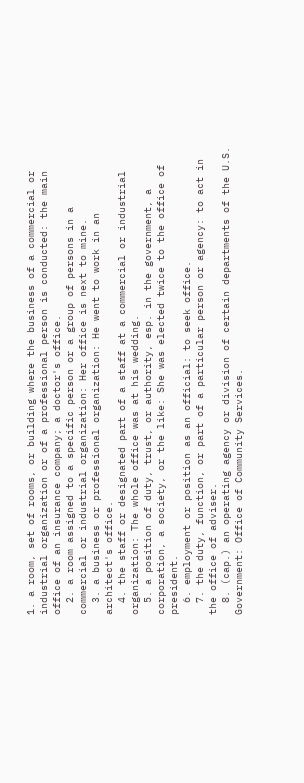1. a room, set of rooms, or building where the business of a commercial or industrial organization or of a professional person is conducted: the main office of an insurance company; a doctor's office.
  2. a room assigned to a specific person or a group of persons in a commercial or industrial organization: Her office is next to mine.
  3. a business or professional organization: He went to work in an architect's office.
  4. the staff or designated part of a staff at a commercial or industrial organization: The whole office was at his wedding.
  5. a position of duty, trust, or authority, esp. in the government, a corporation, a society, or the like: She was elected twice to the office of president.
  6. employment or position as an official: to seek office.
  7. the duty, function, or part of a particular person or agency: to act in the office of adviser.
  8. (cap.) an operating agency or division of certain departments of the U.S. Government: Office of Community Services.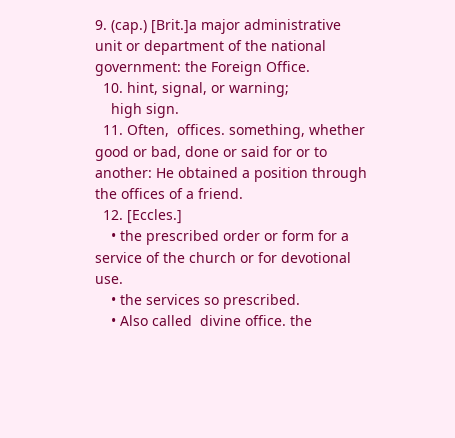9. (cap.) [Brit.]a major administrative unit or department of the national government: the Foreign Office.
  10. hint, signal, or warning;
    high sign.
  11. Often,  offices. something, whether good or bad, done or said for or to another: He obtained a position through the offices of a friend.
  12. [Eccles.]
    • the prescribed order or form for a service of the church or for devotional use.
    • the services so prescribed.
    • Also called  divine office. the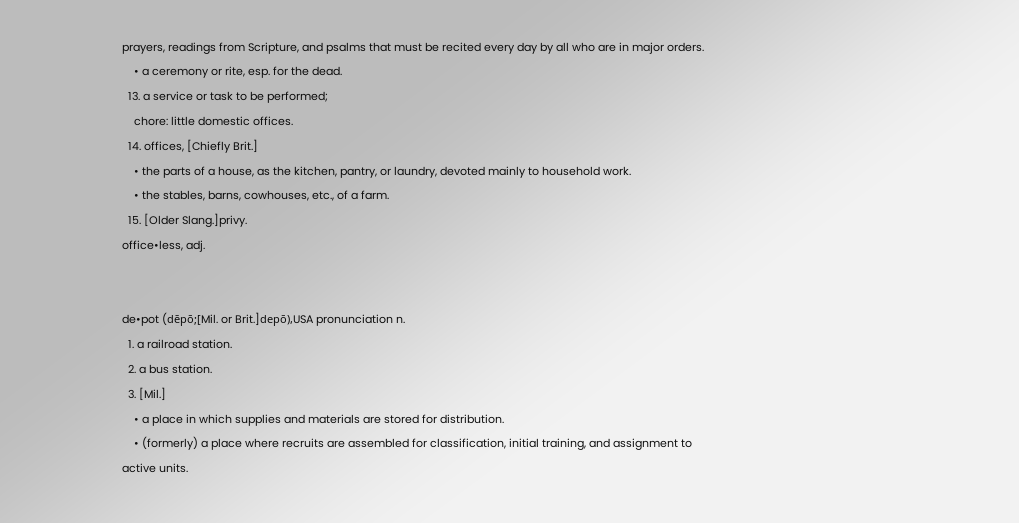prayers, readings from Scripture, and psalms that must be recited every day by all who are in major orders.
    • a ceremony or rite, esp. for the dead.
  13. a service or task to be performed;
    chore: little domestic offices.
  14. offices, [Chiefly Brit.]
    • the parts of a house, as the kitchen, pantry, or laundry, devoted mainly to household work.
    • the stables, barns, cowhouses, etc., of a farm.
  15. [Older Slang.]privy.
office•less, adj.


de•pot (dēpō;[Mil. or Brit.]depō),USA pronunciation n.
  1. a railroad station.
  2. a bus station.
  3. [Mil.]
    • a place in which supplies and materials are stored for distribution.
    • (formerly) a place where recruits are assembled for classification, initial training, and assignment to active units.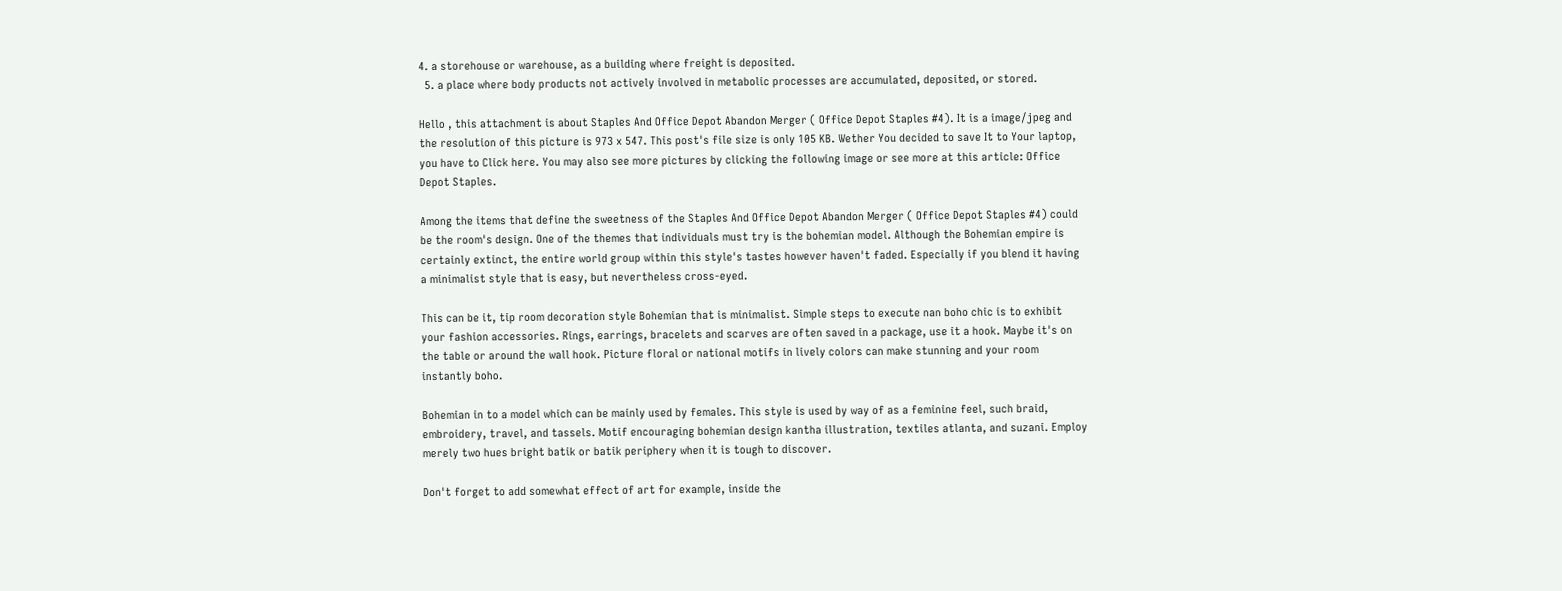4. a storehouse or warehouse, as a building where freight is deposited.
  5. a place where body products not actively involved in metabolic processes are accumulated, deposited, or stored.

Hello , this attachment is about Staples And Office Depot Abandon Merger ( Office Depot Staples #4). It is a image/jpeg and the resolution of this picture is 973 x 547. This post's file size is only 105 KB. Wether You decided to save It to Your laptop, you have to Click here. You may also see more pictures by clicking the following image or see more at this article: Office Depot Staples.

Among the items that define the sweetness of the Staples And Office Depot Abandon Merger ( Office Depot Staples #4) could be the room's design. One of the themes that individuals must try is the bohemian model. Although the Bohemian empire is certainly extinct, the entire world group within this style's tastes however haven't faded. Especially if you blend it having a minimalist style that is easy, but nevertheless cross-eyed.

This can be it, tip room decoration style Bohemian that is minimalist. Simple steps to execute nan boho chic is to exhibit your fashion accessories. Rings, earrings, bracelets and scarves are often saved in a package, use it a hook. Maybe it's on the table or around the wall hook. Picture floral or national motifs in lively colors can make stunning and your room instantly boho.

Bohemian in to a model which can be mainly used by females. This style is used by way of as a feminine feel, such braid, embroidery, travel, and tassels. Motif encouraging bohemian design kantha illustration, textiles atlanta, and suzani. Employ merely two hues bright batik or batik periphery when it is tough to discover.

Don't forget to add somewhat effect of art for example, inside the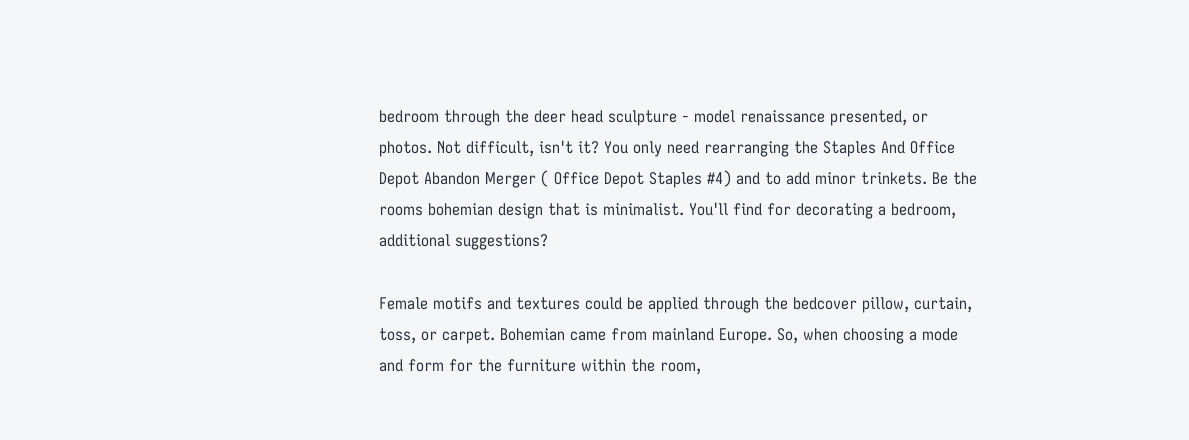bedroom through the deer head sculpture - model renaissance presented, or photos. Not difficult, isn't it? You only need rearranging the Staples And Office Depot Abandon Merger ( Office Depot Staples #4) and to add minor trinkets. Be the rooms bohemian design that is minimalist. You'll find for decorating a bedroom, additional suggestions?

Female motifs and textures could be applied through the bedcover pillow, curtain, toss, or carpet. Bohemian came from mainland Europe. So, when choosing a mode and form for the furniture within the room,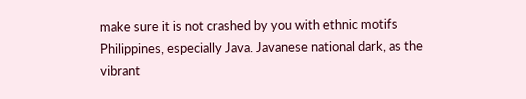make sure it is not crashed by you with ethnic motifs Philippines, especially Java. Javanese national dark, as the vibrant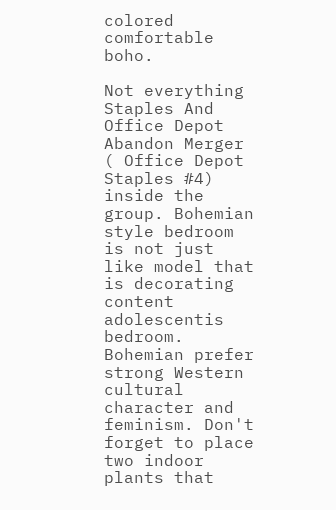colored comfortable boho.

Not everything Staples And Office Depot Abandon Merger ( Office Depot Staples #4) inside the group. Bohemian style bedroom is not just like model that is decorating content adolescentis bedroom. Bohemian prefer strong Western cultural character and feminism. Don't forget to place two indoor plants that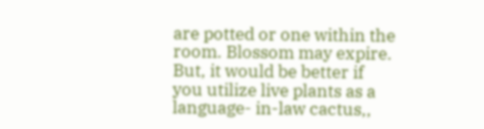are potted or one within the room. Blossom may expire. But, it would be better if you utilize live plants as a language- in-law cactus,,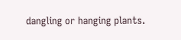dangling or hanging plants.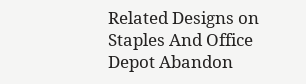Related Designs on Staples And Office Depot Abandon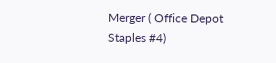Merger ( Office Depot Staples #4)